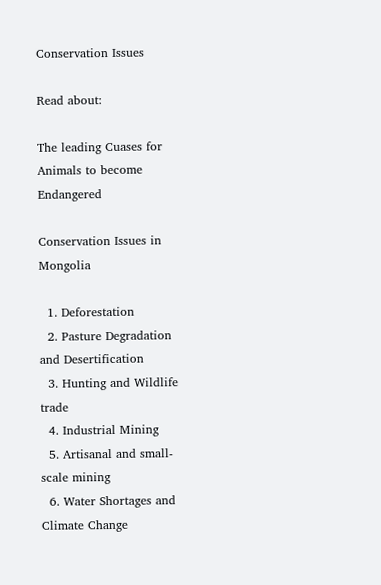Conservation Issues

Read about:

The leading Cuases for Animals to become Endangered

Conservation Issues in Mongolia

  1. Deforestation
  2. Pasture Degradation and Desertification
  3. Hunting and Wildlife trade
  4. Industrial Mining
  5. Artisanal and small-scale mining
  6. Water Shortages and Climate Change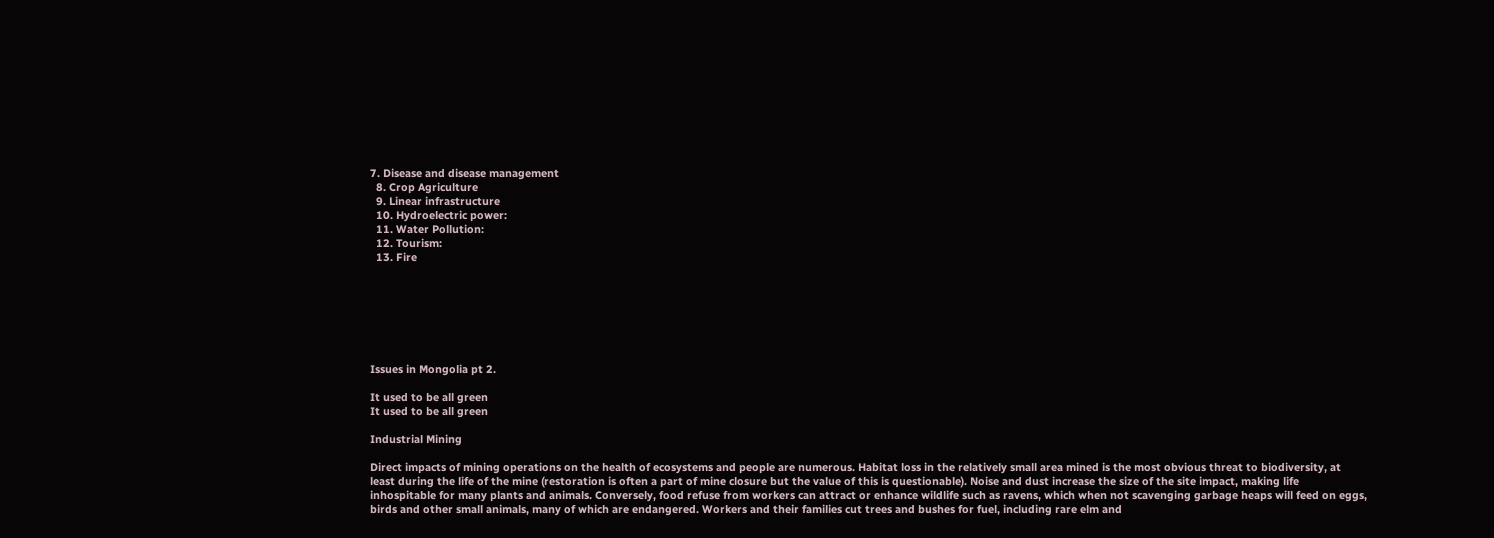7. Disease and disease management
  8. Crop Agriculture
  9. Linear infrastructure
  10. Hydroelectric power:
  11. Water Pollution:
  12. Tourism:
  13. Fire







Issues in Mongolia pt 2.

It used to be all green
It used to be all green

Industrial Mining

Direct impacts of mining operations on the health of ecosystems and people are numerous. Habitat loss in the relatively small area mined is the most obvious threat to biodiversity, at least during the life of the mine (restoration is often a part of mine closure but the value of this is questionable). Noise and dust increase the size of the site impact, making life inhospitable for many plants and animals. Conversely, food refuse from workers can attract or enhance wildlife such as ravens, which when not scavenging garbage heaps will feed on eggs, birds and other small animals, many of which are endangered. Workers and their families cut trees and bushes for fuel, including rare elm and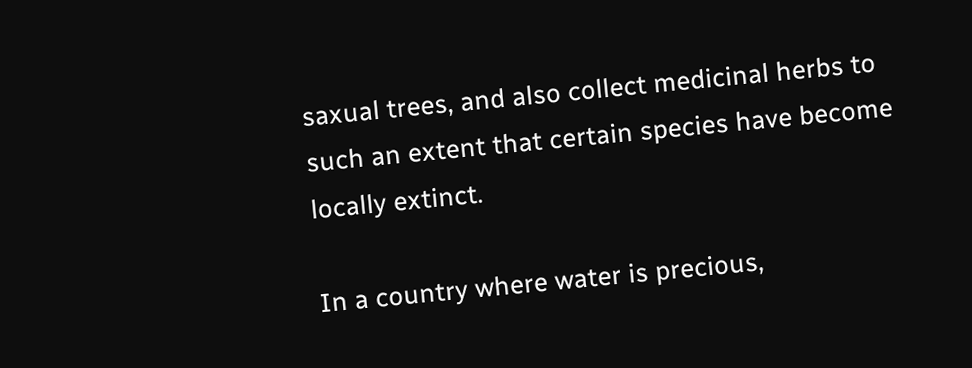saxual trees, and also collect medicinal herbs to such an extent that certain species have become locally extinct.

In a country where water is precious,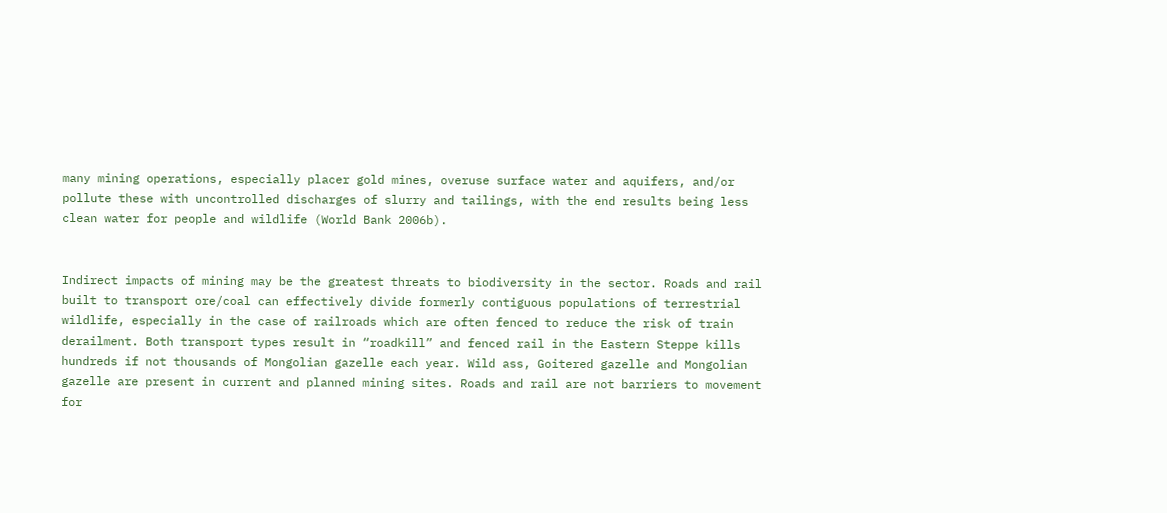many mining operations, especially placer gold mines, overuse surface water and aquifers, and/or pollute these with uncontrolled discharges of slurry and tailings, with the end results being less clean water for people and wildlife (World Bank 2006b).


Indirect impacts of mining may be the greatest threats to biodiversity in the sector. Roads and rail built to transport ore/coal can effectively divide formerly contiguous populations of terrestrial wildlife, especially in the case of railroads which are often fenced to reduce the risk of train derailment. Both transport types result in “roadkill” and fenced rail in the Eastern Steppe kills hundreds if not thousands of Mongolian gazelle each year. Wild ass, Goitered gazelle and Mongolian gazelle are present in current and planned mining sites. Roads and rail are not barriers to movement for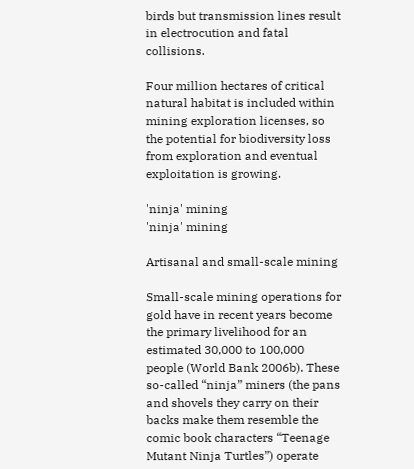birds but transmission lines result in electrocution and fatal collisions.

Four million hectares of critical natural habitat is included within mining exploration licenses, so the potential for biodiversity loss from exploration and eventual exploitation is growing.

'ninja' mining
'ninja' mining

Artisanal and small-scale mining

Small-scale mining operations for gold have in recent years become the primary livelihood for an estimated 30,000 to 100,000 people (World Bank 2006b). These so-called “ninja” miners (the pans and shovels they carry on their backs make them resemble the comic book characters “Teenage Mutant Ninja Turtles”) operate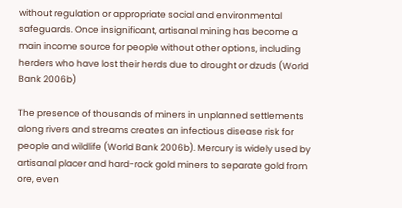without regulation or appropriate social and environmental safeguards. Once insignificant, artisanal mining has become a main income source for people without other options, including herders who have lost their herds due to drought or dzuds (World Bank 2006b)

The presence of thousands of miners in unplanned settlements along rivers and streams creates an infectious disease risk for people and wildlife (World Bank 2006b). Mercury is widely used by artisanal placer and hard-rock gold miners to separate gold from ore, even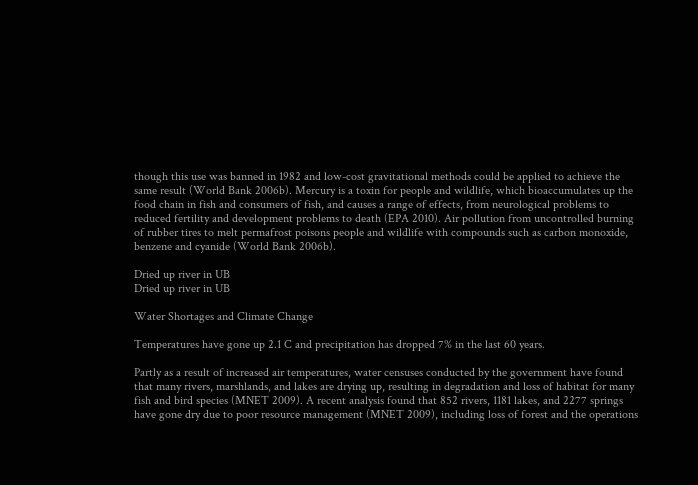though this use was banned in 1982 and low-cost gravitational methods could be applied to achieve the same result (World Bank 2006b). Mercury is a toxin for people and wildlife, which bioaccumulates up the food chain in fish and consumers of fish, and causes a range of effects, from neurological problems to reduced fertility and development problems to death (EPA 2010). Air pollution from uncontrolled burning of rubber tires to melt permafrost poisons people and wildlife with compounds such as carbon monoxide, benzene and cyanide (World Bank 2006b).

Dried up river in UB
Dried up river in UB

Water Shortages and Climate Change

Temperatures have gone up 2.1 C and precipitation has dropped 7% in the last 60 years.

Partly as a result of increased air temperatures, water censuses conducted by the government have found that many rivers, marshlands, and lakes are drying up, resulting in degradation and loss of habitat for many fish and bird species (MNET 2009). A recent analysis found that 852 rivers, 1181 lakes, and 2277 springs have gone dry due to poor resource management (MNET 2009), including loss of forest and the operations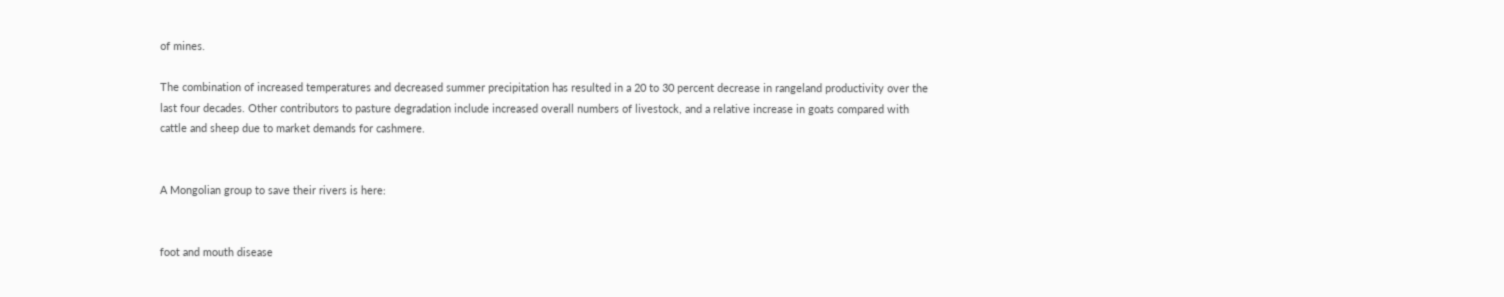of mines.

The combination of increased temperatures and decreased summer precipitation has resulted in a 20 to 30 percent decrease in rangeland productivity over the last four decades. Other contributors to pasture degradation include increased overall numbers of livestock, and a relative increase in goats compared with cattle and sheep due to market demands for cashmere.


A Mongolian group to save their rivers is here:


foot and mouth disease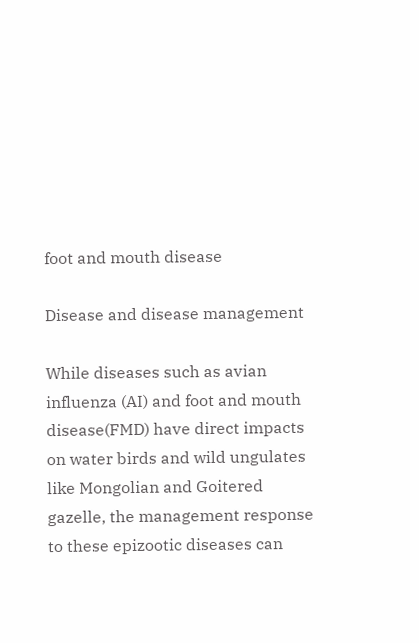foot and mouth disease

Disease and disease management

While diseases such as avian influenza (AI) and foot and mouth disease(FMD) have direct impacts on water birds and wild ungulates like Mongolian and Goitered gazelle, the management response to these epizootic diseases can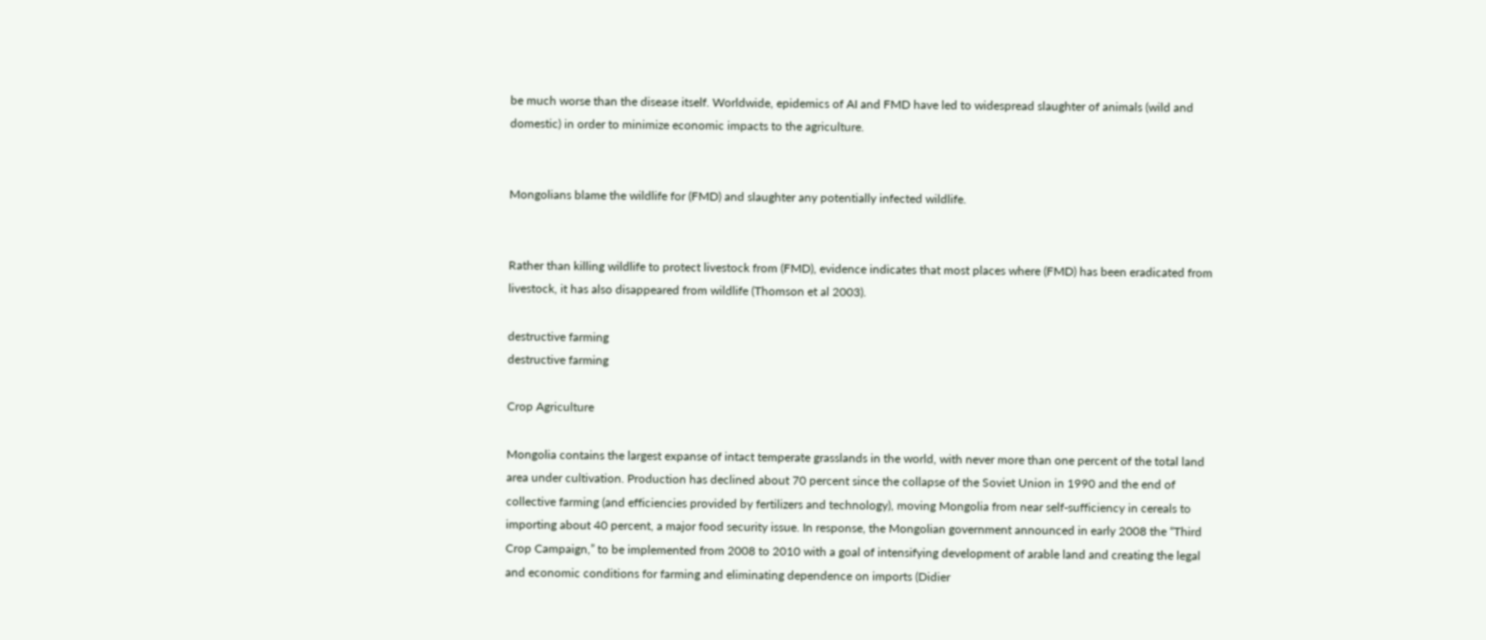be much worse than the disease itself. Worldwide, epidemics of AI and FMD have led to widespread slaughter of animals (wild and domestic) in order to minimize economic impacts to the agriculture.


Mongolians blame the wildlife for (FMD) and slaughter any potentially infected wildlife.


Rather than killing wildlife to protect livestock from (FMD), evidence indicates that most places where (FMD) has been eradicated from livestock, it has also disappeared from wildlife (Thomson et al 2003).

destructive farming
destructive farming

Crop Agriculture

Mongolia contains the largest expanse of intact temperate grasslands in the world, with never more than one percent of the total land area under cultivation. Production has declined about 70 percent since the collapse of the Soviet Union in 1990 and the end of collective farming (and efficiencies provided by fertilizers and technology), moving Mongolia from near self-sufficiency in cereals to importing about 40 percent, a major food security issue. In response, the Mongolian government announced in early 2008 the “Third Crop Campaign,” to be implemented from 2008 to 2010 with a goal of intensifying development of arable land and creating the legal and economic conditions for farming and eliminating dependence on imports (Didier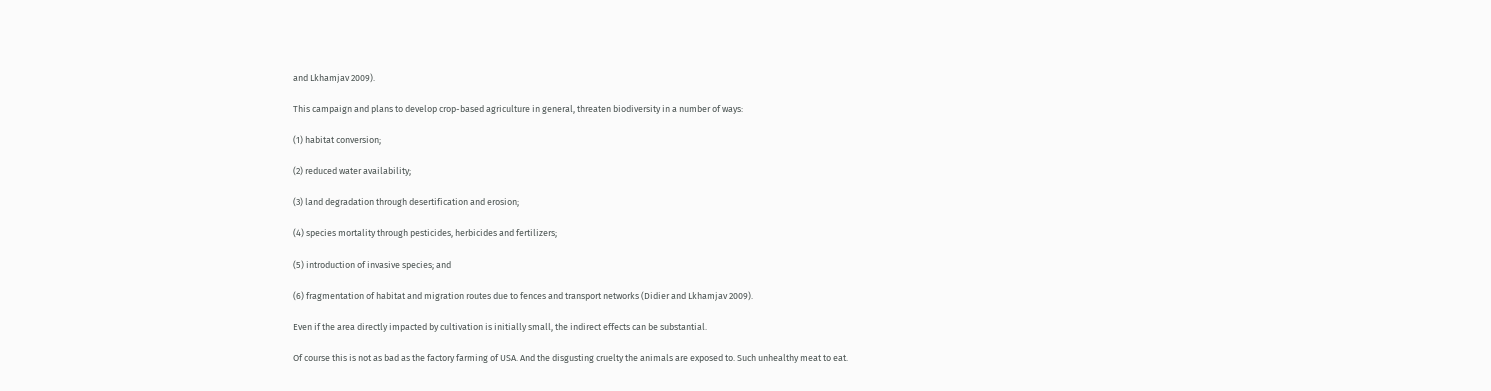and Lkhamjav 2009).

This campaign and plans to develop crop-based agriculture in general, threaten biodiversity in a number of ways:

(1) habitat conversion;

(2) reduced water availability;

(3) land degradation through desertification and erosion;

(4) species mortality through pesticides, herbicides and fertilizers;

(5) introduction of invasive species; and

(6) fragmentation of habitat and migration routes due to fences and transport networks (Didier and Lkhamjav 2009).

Even if the area directly impacted by cultivation is initially small, the indirect effects can be substantial.

Of course this is not as bad as the factory farming of USA. And the disgusting cruelty the animals are exposed to. Such unhealthy meat to eat.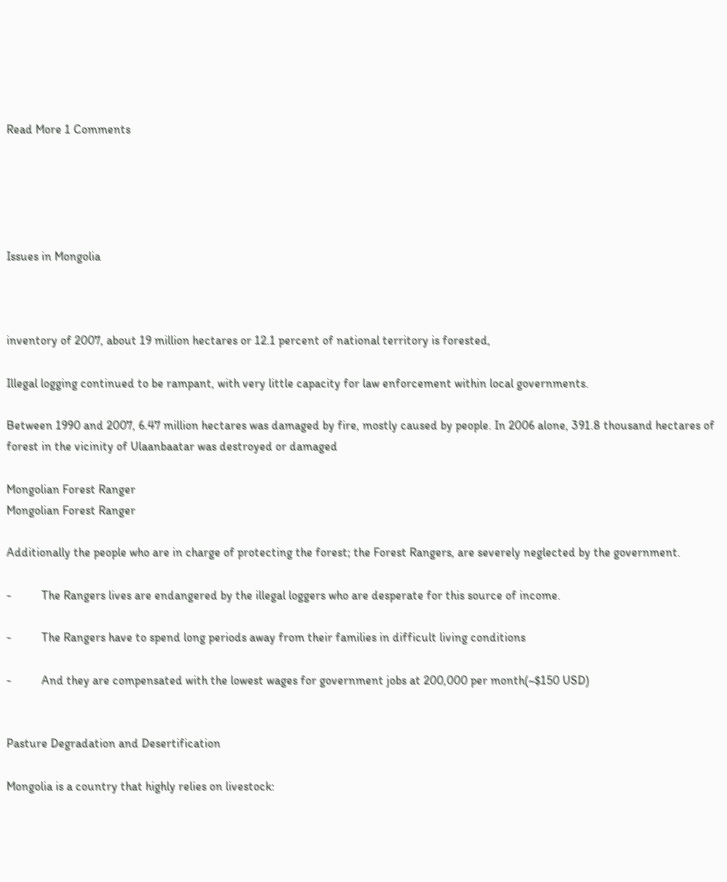Read More 1 Comments





Issues in Mongolia



inventory of 2007, about 19 million hectares or 12.1 percent of national territory is forested,

Illegal logging continued to be rampant, with very little capacity for law enforcement within local governments.

Between 1990 and 2007, 6.47 million hectares was damaged by fire, mostly caused by people. In 2006 alone, 391.8 thousand hectares of forest in the vicinity of Ulaanbaatar was destroyed or damaged

Mongolian Forest Ranger
Mongolian Forest Ranger

Additionally the people who are in charge of protecting the forest; the Forest Rangers, are severely neglected by the government.

-          The Rangers lives are endangered by the illegal loggers who are desperate for this source of income.

-          The Rangers have to spend long periods away from their families in difficult living conditions

-          And they are compensated with the lowest wages for government jobs at 200,000 per month(~$150 USD)


Pasture Degradation and Desertification

Mongolia is a country that highly relies on livestock: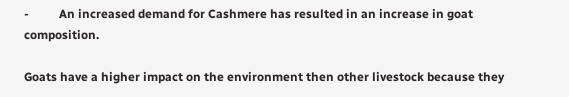-          An increased demand for Cashmere has resulted in an increase in goat composition.

Goats have a higher impact on the environment then other livestock because they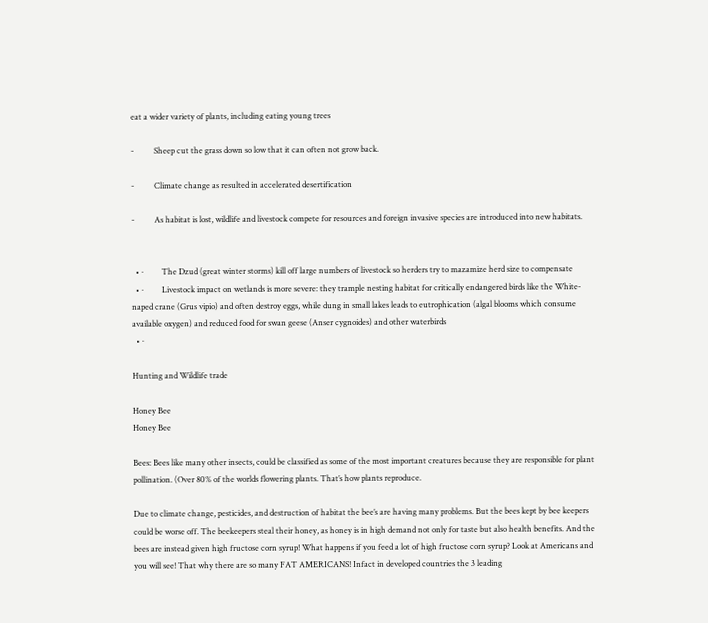eat a wider variety of plants, including eating young trees

-          Sheep cut the grass down so low that it can often not grow back.

-          Climate change as resulted in accelerated desertification

-          As habitat is lost, wildlife and livestock compete for resources and foreign invasive species are introduced into new habitats.


  • ·         The Dzud (great winter storms) kill off large numbers of livestock so herders try to mazamize herd size to compensate
  • ·         Livestock impact on wetlands is more severe: they trample nesting habitat for critically endangered birds like the White-naped crane (Grus vipio) and often destroy eggs, while dung in small lakes leads to eutrophication (algal blooms which consume available oxygen) and reduced food for swan geese (Anser cygnoides) and other waterbirds
  • ·

Hunting and Wildlife trade

Honey Bee
Honey Bee

Bees: Bees like many other insects, could be classified as some of the most important creatures because they are responsible for plant pollination. (Over 80% of the worlds flowering plants. That’s how plants reproduce.

Due to climate change, pesticides, and destruction of habitat the bee’s are having many problems. But the bees kept by bee keepers could be worse off. The beekeepers steal their honey, as honey is in high demand not only for taste but also health benefits. And the bees are instead given high fructose corn syrup! What happens if you feed a lot of high fructose corn syrup? Look at Americans and you will see! That why there are so many FAT AMERICANS! Infact in developed countries the 3 leading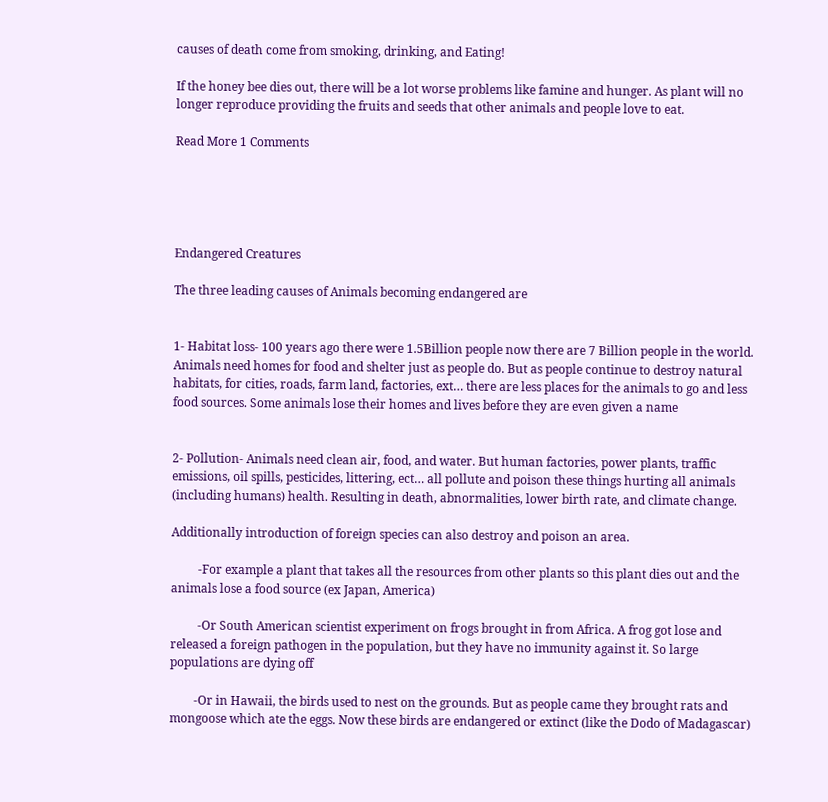causes of death come from smoking, drinking, and Eating!

If the honey bee dies out, there will be a lot worse problems like famine and hunger. As plant will no longer reproduce providing the fruits and seeds that other animals and people love to eat.

Read More 1 Comments





Endangered Creatures

The three leading causes of Animals becoming endangered are


1- Habitat loss- 100 years ago there were 1.5Billion people now there are 7 Billion people in the world. Animals need homes for food and shelter just as people do. But as people continue to destroy natural habitats, for cities, roads, farm land, factories, ext… there are less places for the animals to go and less food sources. Some animals lose their homes and lives before they are even given a name


2- Pollution- Animals need clean air, food, and water. But human factories, power plants, traffic emissions, oil spills, pesticides, littering, ect… all pollute and poison these things hurting all animals (including humans) health. Resulting in death, abnormalities, lower birth rate, and climate change.

Additionally introduction of foreign species can also destroy and poison an area.

         -For example a plant that takes all the resources from other plants so this plant dies out and the animals lose a food source (ex Japan, America)

         -Or South American scientist experiment on frogs brought in from Africa. A frog got lose and released a foreign pathogen in the population, but they have no immunity against it. So large populations are dying off

        -Or in Hawaii, the birds used to nest on the grounds. But as people came they brought rats and mongoose which ate the eggs. Now these birds are endangered or extinct (like the Dodo of Madagascar)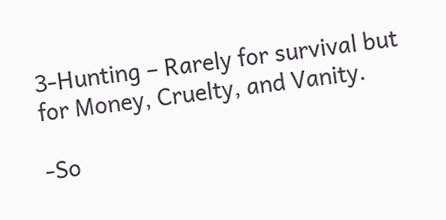3-Hunting – Rarely for survival but for Money, Cruelty, and Vanity.

-So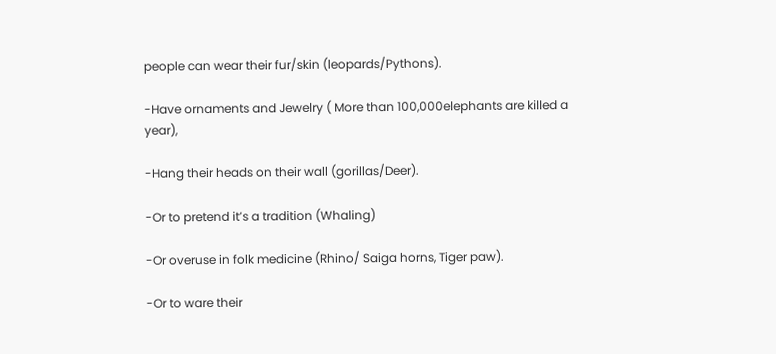people can wear their fur/skin (leopards/Pythons).

-Have ornaments and Jewelry ( More than 100,000elephants are killed a year),

-Hang their heads on their wall (gorillas/Deer).

-Or to pretend it’s a tradition (Whaling)

-Or overuse in folk medicine (Rhino/ Saiga horns, Tiger paw).

-Or to ware their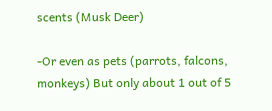scents (Musk Deer)

-Or even as pets (parrots, falcons, monkeys) But only about 1 out of 5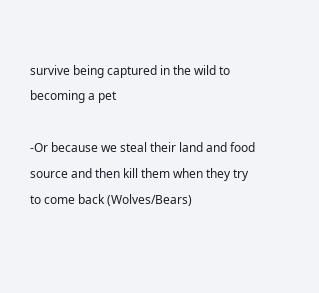survive being captured in the wild to becoming a pet

-Or because we steal their land and food source and then kill them when they try to come back (Wolves/Bears)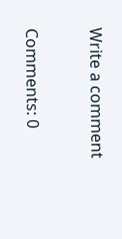Write a comment

Comments: 0